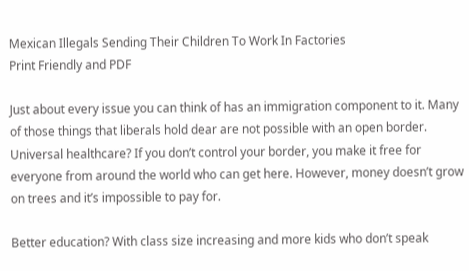Mexican Illegals Sending Their Children To Work In Factories
Print Friendly and PDF

Just about every issue you can think of has an immigration component to it. Many of those things that liberals hold dear are not possible with an open border. Universal healthcare? If you don’t control your border, you make it free for everyone from around the world who can get here. However, money doesn’t grow on trees and it’s impossible to pay for.

Better education? With class size increasing and more kids who don’t speak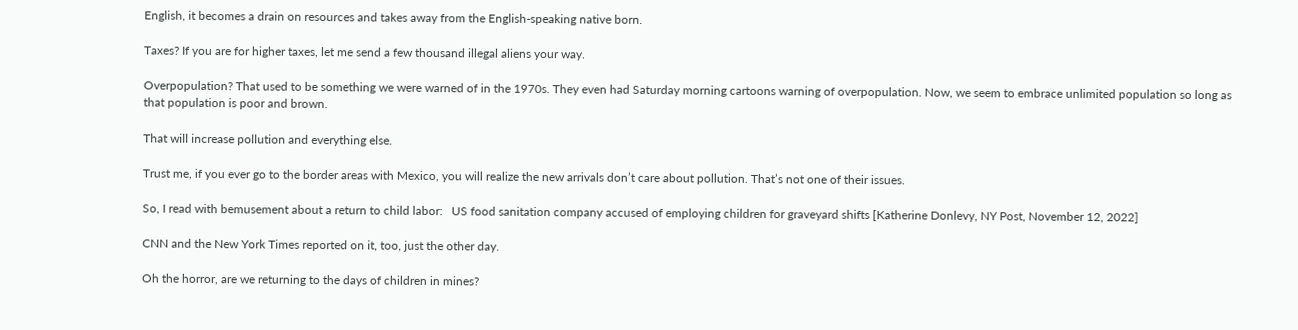English, it becomes a drain on resources and takes away from the English-speaking native born.

Taxes? If you are for higher taxes, let me send a few thousand illegal aliens your way.

Overpopulation? That used to be something we were warned of in the 1970s. They even had Saturday morning cartoons warning of overpopulation. Now, we seem to embrace unlimited population so long as that population is poor and brown.

That will increase pollution and everything else.

Trust me, if you ever go to the border areas with Mexico, you will realize the new arrivals don’t care about pollution. That’s not one of their issues.

So, I read with bemusement about a return to child labor:   US food sanitation company accused of employing children for graveyard shifts [Katherine Donlevy, NY Post, November 12, 2022]

CNN and the New York Times reported on it, too, just the other day.

Oh the horror, are we returning to the days of children in mines?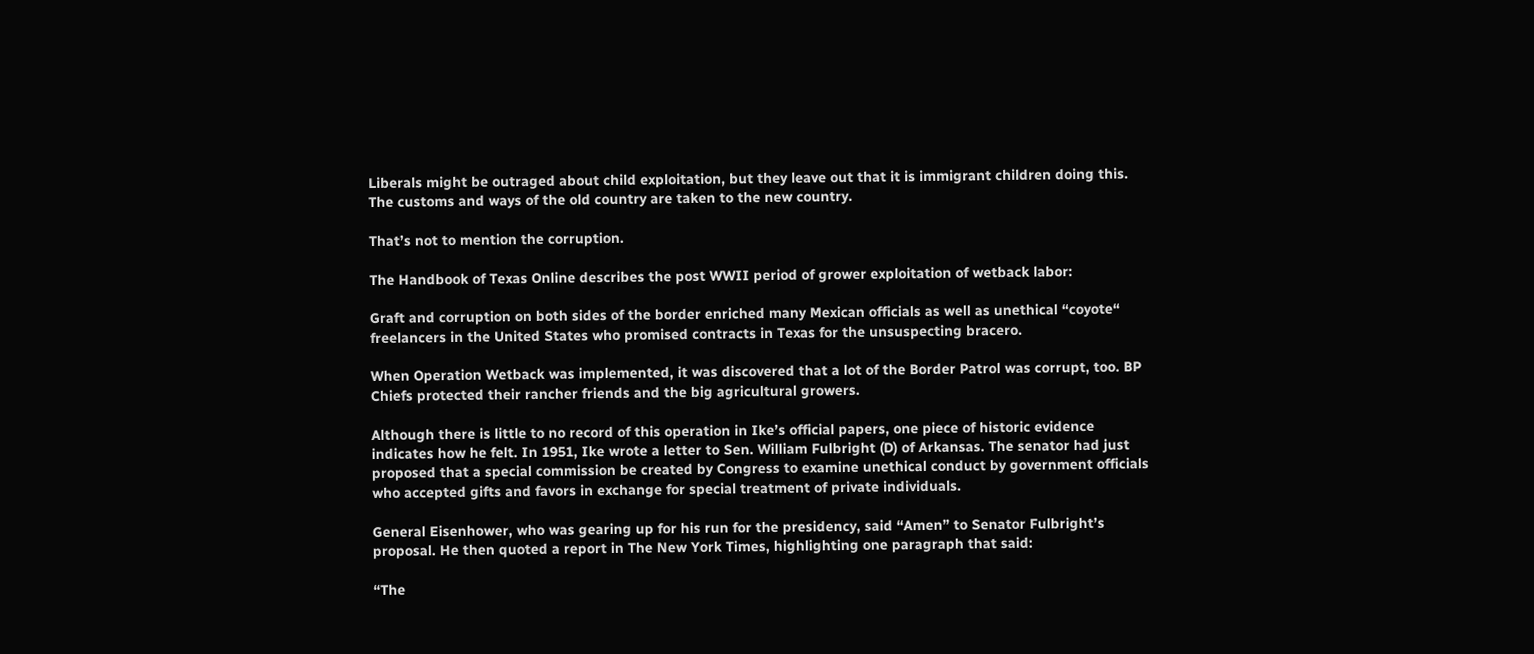Liberals might be outraged about child exploitation, but they leave out that it is immigrant children doing this. The customs and ways of the old country are taken to the new country.

That’s not to mention the corruption.

The Handbook of Texas Online describes the post WWII period of grower exploitation of wetback labor:

Graft and corruption on both sides of the border enriched many Mexican officials as well as unethical “coyote“ freelancers in the United States who promised contracts in Texas for the unsuspecting bracero.

When Operation Wetback was implemented, it was discovered that a lot of the Border Patrol was corrupt, too. BP Chiefs protected their rancher friends and the big agricultural growers.

Although there is little to no record of this operation in Ike’s official papers, one piece of historic evidence indicates how he felt. In 1951, Ike wrote a letter to Sen. William Fulbright (D) of Arkansas. The senator had just proposed that a special commission be created by Congress to examine unethical conduct by government officials who accepted gifts and favors in exchange for special treatment of private individuals.

General Eisenhower, who was gearing up for his run for the presidency, said “Amen” to Senator Fulbright’s proposal. He then quoted a report in The New York Times, highlighting one paragraph that said:

“The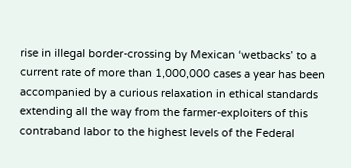rise in illegal border-crossing by Mexican ‘wetbacks’ to a current rate of more than 1,000,000 cases a year has been accompanied by a curious relaxation in ethical standards extending all the way from the farmer-exploiters of this contraband labor to the highest levels of the Federal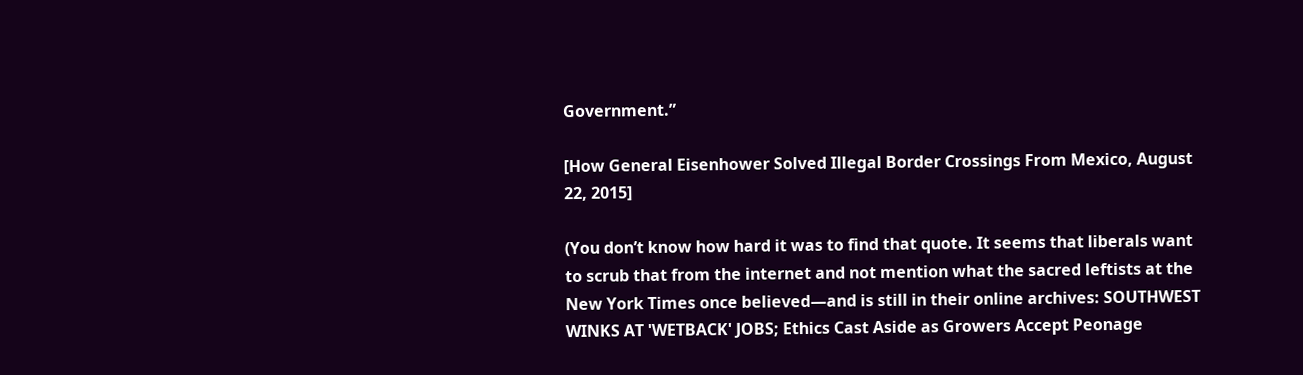Government.”

[How General Eisenhower Solved Illegal Border Crossings From Mexico, August 22, 2015]

(You don’t know how hard it was to find that quote. It seems that liberals want to scrub that from the internet and not mention what the sacred leftists at the New York Times once believed—and is still in their online archives: SOUTHWEST WINKS AT 'WETBACK' JOBS; Ethics Cast Aside as Growers Accept Peonage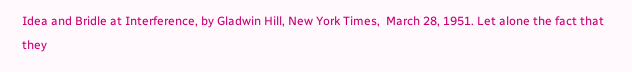Idea and Bridle at Interference, by Gladwin Hill, New York Times,  March 28, 1951. Let alone the fact that they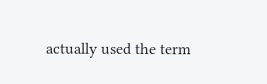actually used the term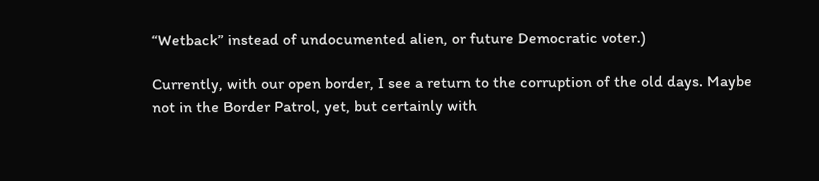“Wetback” instead of undocumented alien, or future Democratic voter.)

Currently, with our open border, I see a return to the corruption of the old days. Maybe not in the Border Patrol, yet, but certainly with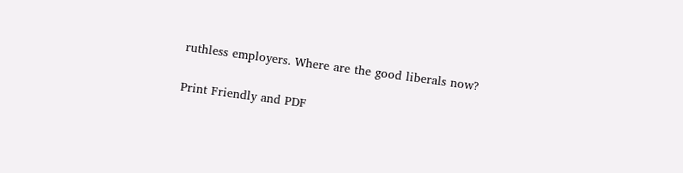ruthless employers. Where are the good liberals now?

Print Friendly and PDF